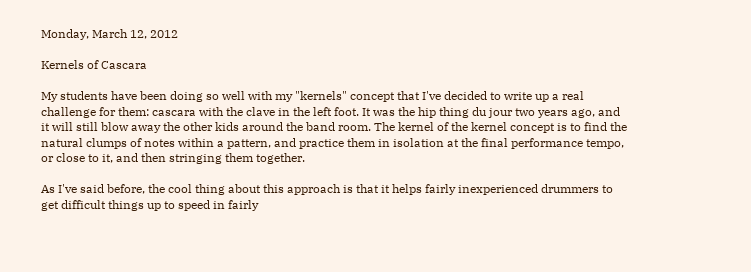Monday, March 12, 2012

Kernels of Cascara

My students have been doing so well with my "kernels" concept that I've decided to write up a real challenge for them: cascara with the clave in the left foot. It was the hip thing du jour two years ago, and it will still blow away the other kids around the band room. The kernel of the kernel concept is to find the natural clumps of notes within a pattern, and practice them in isolation at the final performance tempo, or close to it, and then stringing them together.

As I've said before, the cool thing about this approach is that it helps fairly inexperienced drummers to get difficult things up to speed in fairly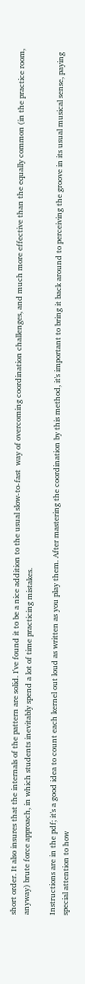short order. It also insures that the internals of the pattern are solid. I've found it to be a nice addition to the usual slow-to-fast  way of overcoming coordination challenges, and much more effective than the equally common (in the practice room, anyway) brute force approach, in which students inevitably spend a lot of time practicing mistakes.

Instructions are in the pdf; it's a good idea to count each kernel out loud as written as you play them. After mastering the coordination by this method, it's important to bring it back around to perceiving the groove in its usual musical sense, paying special attention to how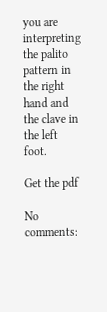you are interpreting the palito pattern in the right hand and the clave in the left foot.

Get the pdf

No comments: